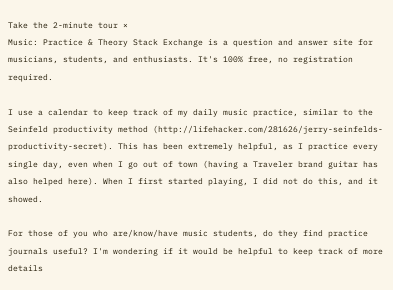Take the 2-minute tour ×
Music: Practice & Theory Stack Exchange is a question and answer site for musicians, students, and enthusiasts. It's 100% free, no registration required.

I use a calendar to keep track of my daily music practice, similar to the Seinfeld productivity method (http://lifehacker.com/281626/jerry-seinfelds-productivity-secret). This has been extremely helpful, as I practice every single day, even when I go out of town (having a Traveler brand guitar has also helped here). When I first started playing, I did not do this, and it showed.

For those of you who are/know/have music students, do they find practice journals useful? I'm wondering if it would be helpful to keep track of more details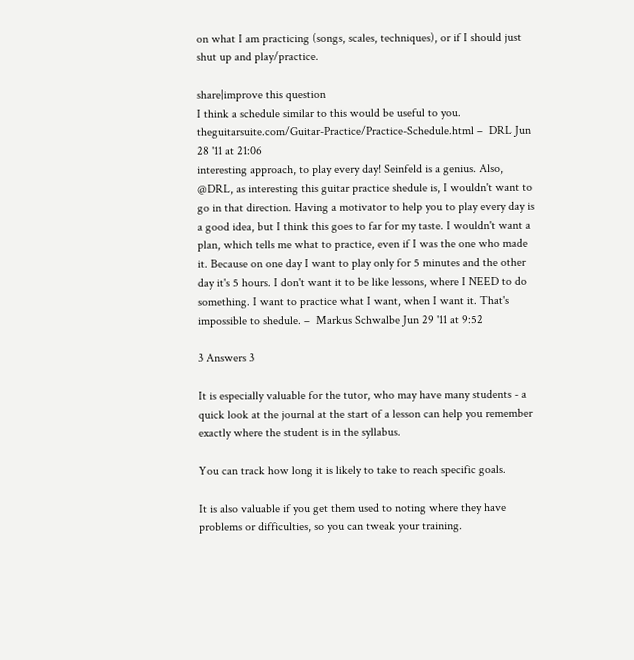on what I am practicing (songs, scales, techniques), or if I should just shut up and play/practice.

share|improve this question
I think a schedule similar to this would be useful to you. theguitarsuite.com/Guitar-Practice/Practice-Schedule.html –  DRL Jun 28 '11 at 21:06
interesting approach, to play every day! Seinfeld is a genius. Also, @DRL, as interesting this guitar practice shedule is, I wouldn't want to go in that direction. Having a motivator to help you to play every day is a good idea, but I think this goes to far for my taste. I wouldn't want a plan, which tells me what to practice, even if I was the one who made it. Because on one day I want to play only for 5 minutes and the other day it's 5 hours. I don't want it to be like lessons, where I NEED to do something. I want to practice what I want, when I want it. That's impossible to shedule. –  Markus Schwalbe Jun 29 '11 at 9:52

3 Answers 3

It is especially valuable for the tutor, who may have many students - a quick look at the journal at the start of a lesson can help you remember exactly where the student is in the syllabus.

You can track how long it is likely to take to reach specific goals.

It is also valuable if you get them used to noting where they have problems or difficulties, so you can tweak your training.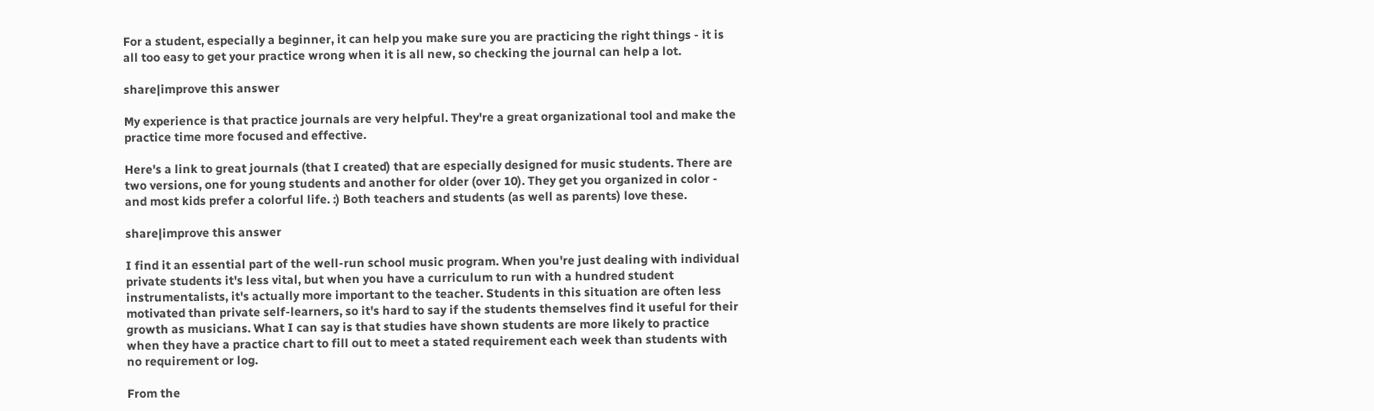For a student, especially a beginner, it can help you make sure you are practicing the right things - it is all too easy to get your practice wrong when it is all new, so checking the journal can help a lot.

share|improve this answer

My experience is that practice journals are very helpful. They're a great organizational tool and make the practice time more focused and effective.

Here's a link to great journals (that I created) that are especially designed for music students. There are two versions, one for young students and another for older (over 10). They get you organized in color - and most kids prefer a colorful life. :) Both teachers and students (as well as parents) love these.

share|improve this answer

I find it an essential part of the well-run school music program. When you're just dealing with individual private students it's less vital, but when you have a curriculum to run with a hundred student instrumentalists, it's actually more important to the teacher. Students in this situation are often less motivated than private self-learners, so it's hard to say if the students themselves find it useful for their growth as musicians. What I can say is that studies have shown students are more likely to practice when they have a practice chart to fill out to meet a stated requirement each week than students with no requirement or log.

From the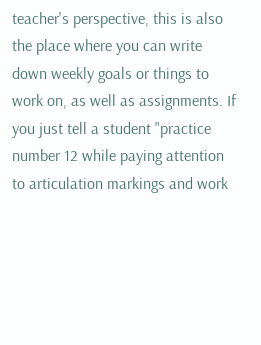teacher's perspective, this is also the place where you can write down weekly goals or things to work on, as well as assignments. If you just tell a student "practice number 12 while paying attention to articulation markings and work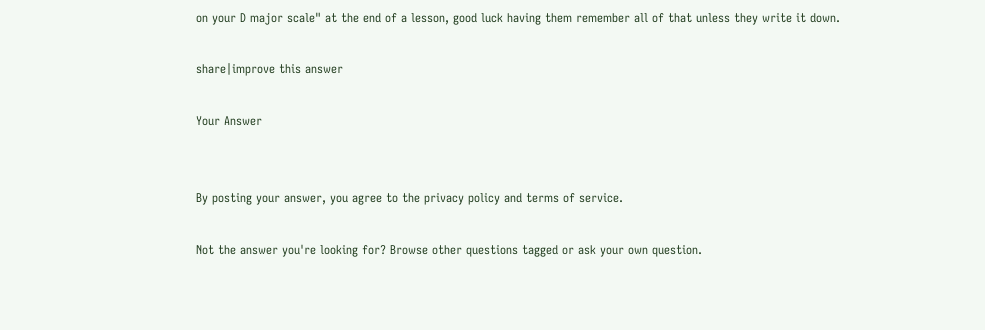on your D major scale" at the end of a lesson, good luck having them remember all of that unless they write it down.

share|improve this answer

Your Answer


By posting your answer, you agree to the privacy policy and terms of service.

Not the answer you're looking for? Browse other questions tagged or ask your own question.